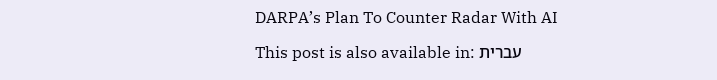DARPA’s Plan To Counter Radar With AI

This post is also available in: עברית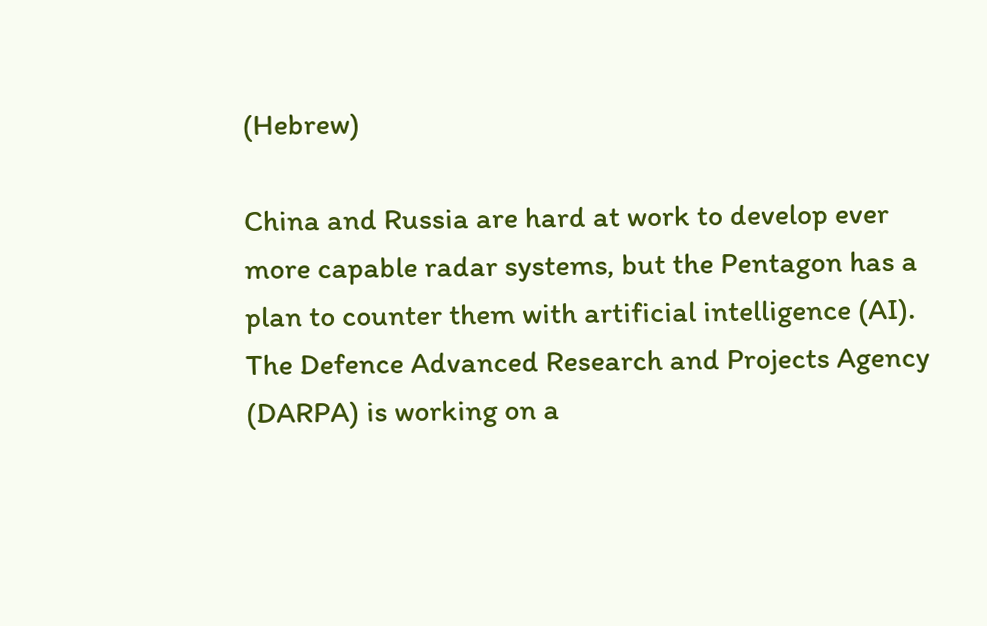(Hebrew)

China and Russia are hard at work to develop ever more capable radar systems, but the Pentagon has a plan to counter them with artificial intelligence (AI). The Defence Advanced Research and Projects Agency (DARPA) is working on a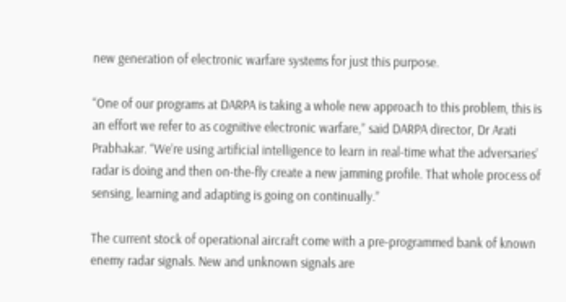new generation of electronic warfare systems for just this purpose.

“One of our programs at DARPA is taking a whole new approach to this problem, this is an effort we refer to as cognitive electronic warfare,” said DARPA director, Dr Arati Prabhakar. “We’re using artificial intelligence to learn in real-time what the adversaries’ radar is doing and then on-the-fly create a new jamming profile. That whole process of sensing, learning and adapting is going on continually.”

The current stock of operational aircraft come with a pre-programmed bank of known enemy radar signals. New and unknown signals are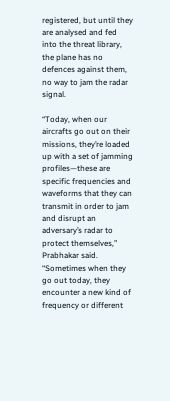registered, but until they are analysed and fed into the threat library, the plane has no defences against them, no way to jam the radar signal.

“Today, when our aircrafts go out on their missions, they’re loaded up with a set of jamming profiles—these are specific frequencies and waveforms that they can transmit in order to jam and disrupt an adversary’s radar to protect themselves,” Prabhakar said. “Sometimes when they go out today, they encounter a new kind of frequency or different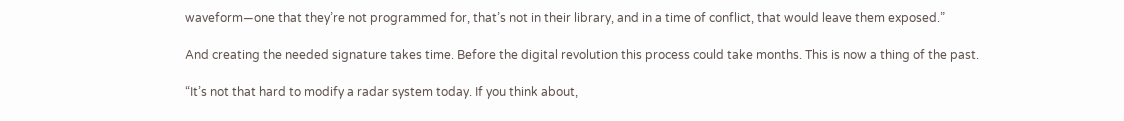waveform—one that they’re not programmed for, that’s not in their library, and in a time of conflict, that would leave them exposed.”

And creating the needed signature takes time. Before the digital revolution this process could take months. This is now a thing of the past.

“It’s not that hard to modify a radar system today. If you think about,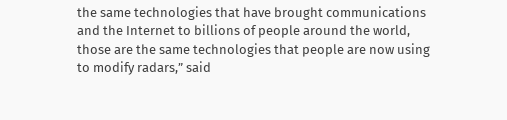the same technologies that have brought communications and the Internet to billions of people around the world, those are the same technologies that people are now using to modify radars,” said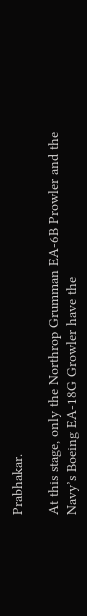Prabhakar.

At this stage, only the Northrop Grumman EA-6B Prowler and the Navy’s Boeing EA-18G Growler have the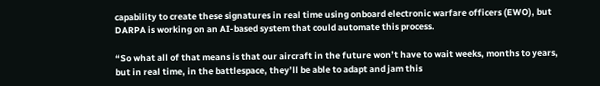capability to create these signatures in real time using onboard electronic warfare officers (EWO), but DARPA is working on an AI-based system that could automate this process.

“So what all of that means is that our aircraft in the future won’t have to wait weeks, months to years, but in real time, in the battlespace, they’ll be able to adapt and jam this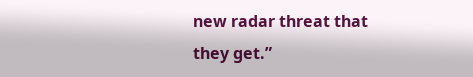new radar threat that they get.”